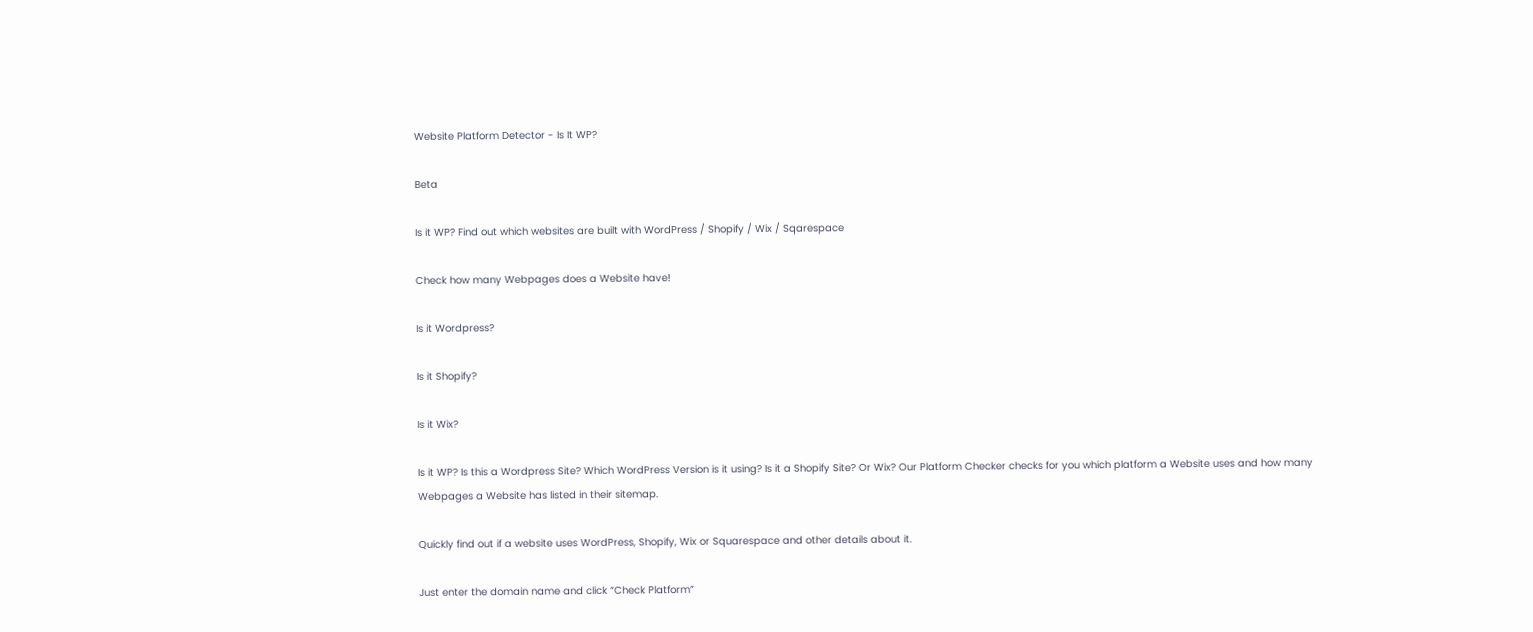Website Platform Detector - Is It WP?

Beta

Is it WP? Find out which websites are built with WordPress / Shopify / Wix / Sqarespace

Check how many Webpages does a Website have!

Is it Wordpress?

Is it Shopify?

Is it Wix?

Is it WP? Is this a Wordpress Site? Which WordPress Version is it using? Is it a Shopify Site? Or Wix? Our Platform Checker checks for you which platform a Website uses and how many Webpages a Website has listed in their sitemap.

Quickly find out if a website uses WordPress, Shopify, Wix or Squarespace and other details about it.

Just enter the domain name and click “Check Platform”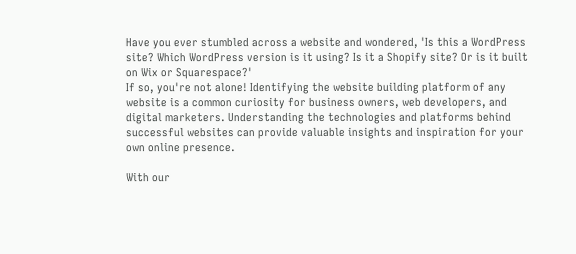Have you ever stumbled across a website and wondered, 'Is this a WordPress site? Which WordPress version is it using? Is it a Shopify site? Or is it built on Wix or Squarespace?'
If so, you're not alone! Identifying the website building platform of any website is a common curiosity for business owners, web developers, and digital marketers. Understanding the technologies and platforms behind successful websites can provide valuable insights and inspiration for your own online presence.

With our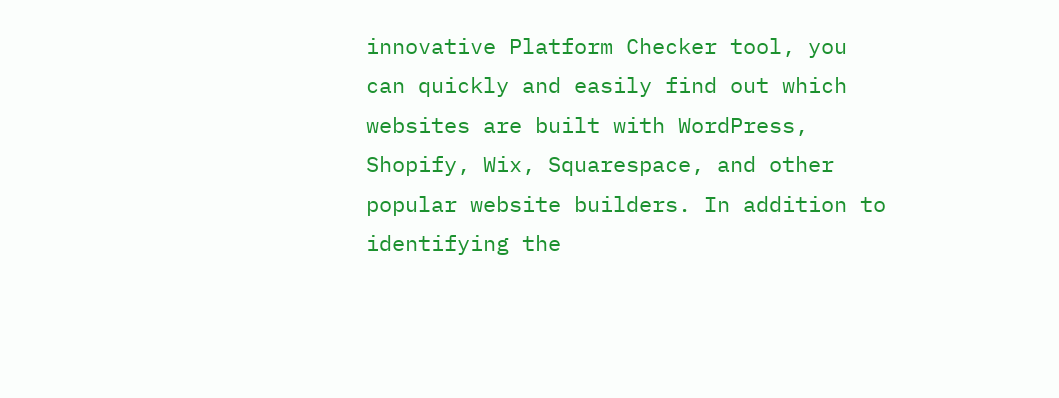innovative Platform Checker tool, you can quickly and easily find out which websites are built with WordPress, Shopify, Wix, Squarespace, and other popular website builders. In addition to identifying the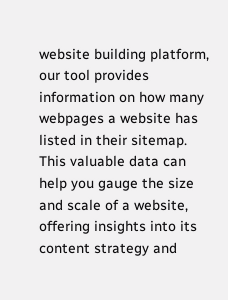website building platform, our tool provides information on how many webpages a website has listed in their sitemap. This valuable data can help you gauge the size and scale of a website, offering insights into its content strategy and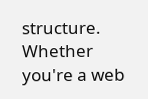structure. Whether you're a web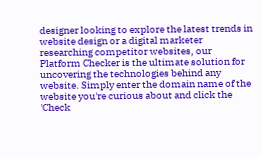designer looking to explore the latest trends in website design or a digital marketer researching competitor websites, our Platform Checker is the ultimate solution for uncovering the technologies behind any website. Simply enter the domain name of the website you're curious about and click the 'Check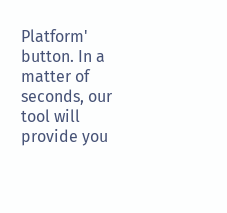Platform' button. In a matter of seconds, our tool will provide you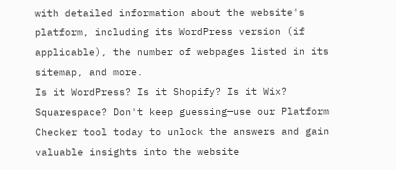with detailed information about the website's platform, including its WordPress version (if applicable), the number of webpages listed in its sitemap, and more.
Is it WordPress? Is it Shopify? Is it Wix? Squarespace? Don't keep guessing—use our Platform Checker tool today to unlock the answers and gain valuable insights into the website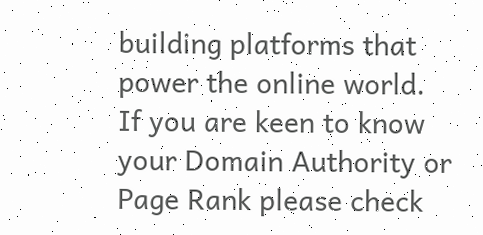building platforms that power the online world.
If you are keen to know your Domain Authority or Page Rank please check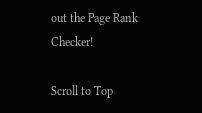out the Page Rank Checker!

Scroll to Top